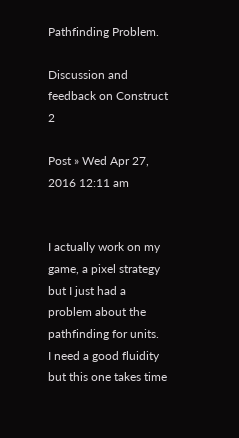Pathfinding Problem.

Discussion and feedback on Construct 2

Post » Wed Apr 27, 2016 12:11 am


I actually work on my game, a pixel strategy but I just had a problem about the pathfinding for units.
I need a good fluidity but this one takes time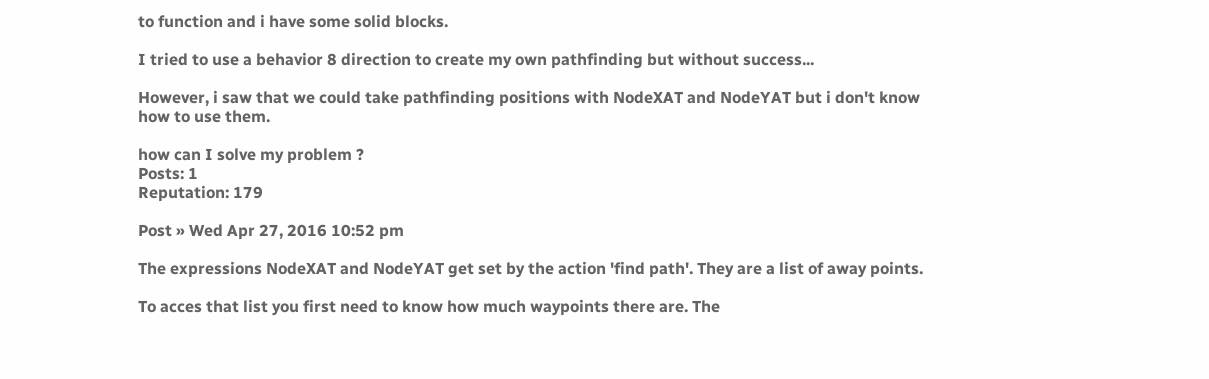to function and i have some solid blocks.

I tried to use a behavior 8 direction to create my own pathfinding but without success...

However, i saw that we could take pathfinding positions with NodeXAT and NodeYAT but i don't know how to use them.

how can I solve my problem ?
Posts: 1
Reputation: 179

Post » Wed Apr 27, 2016 10:52 pm

The expressions NodeXAT and NodeYAT get set by the action 'find path'. They are a list of away points.

To acces that list you first need to know how much waypoints there are. The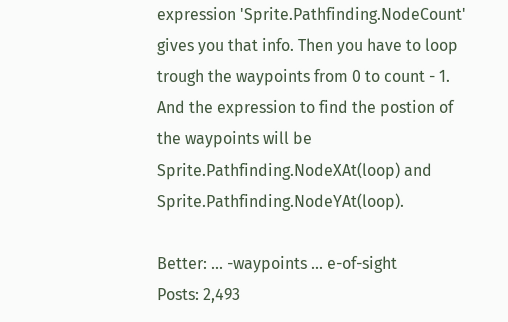expression 'Sprite.Pathfinding.NodeCount' gives you that info. Then you have to loop trough the waypoints from 0 to count - 1. And the expression to find the postion of the waypoints will be Sprite.Pathfinding.NodeXAt(loop) and Sprite.Pathfinding.NodeYAt(loop).

Better: ... -waypoints ... e-of-sight
Posts: 2,493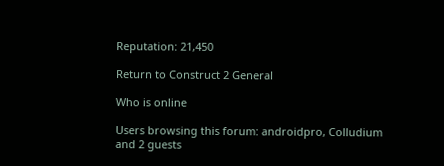Reputation: 21,450

Return to Construct 2 General

Who is online

Users browsing this forum: androidpro, Colludium and 2 guests